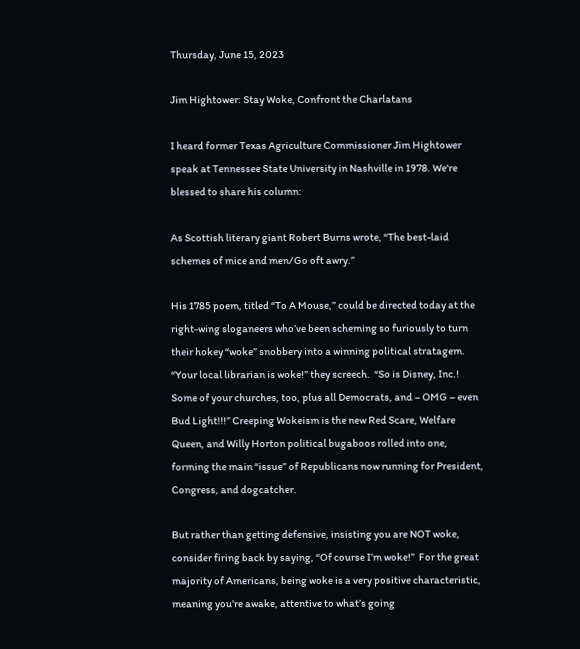Thursday, June 15, 2023

Jim Hightower: Stay Woke, Confront the Charlatans

I heard former Texas Agriculture Commissioner Jim Hightower speak at Tennessee State University in Nashville in 1978. We're blessed to share his column:

As Scottish literary giant Robert Burns wrote, “The best-laid schemes of mice and men/Go oft awry.”

His 1785 poem, titled “To A Mouse,” could be directed today at the right-wing sloganeers who’ve been scheming so furiously to turn their hokey “woke” snobbery into a winning political stratagem. “Your local librarian is woke!” they screech.  “So is Disney, Inc.! Some of your churches, too, plus all Democrats, and – OMG – even Bud Light!!!” Creeping Wokeism is the new Red Scare, Welfare Queen, and Willy Horton political bugaboos rolled into one, forming the main “issue” of Republicans now running for President, Congress, and dogcatcher.

But rather than getting defensive, insisting you are NOT woke, consider firing back by saying, “Of course I’m woke!”  For the great majority of Americans, being woke is a very positive characteristic, meaning you’re awake, attentive to what’s going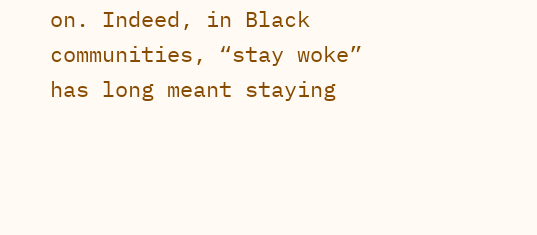on. Indeed, in Black communities, “stay woke” has long meant staying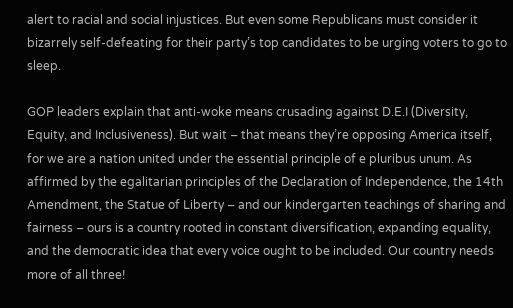alert to racial and social injustices. But even some Republicans must consider it bizarrely self-defeating for their party’s top candidates to be urging voters to go to sleep.

GOP leaders explain that anti-woke means crusading against D.E.I (Diversity, Equity, and Inclusiveness). But wait – that means they’re opposing America itself, for we are a nation united under the essential principle of e pluribus unum. As affirmed by the egalitarian principles of the Declaration of Independence, the 14th Amendment, the Statue of Liberty – and our kindergarten teachings of sharing and fairness – ours is a country rooted in constant diversification, expanding equality, and the democratic idea that every voice ought to be included. Our country needs more of all three!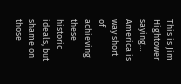This is Jim Hightower saying… America is way short of achieving these historic ideals, but shame on those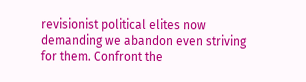revisionist political elites now demanding we abandon even striving for them. Confront the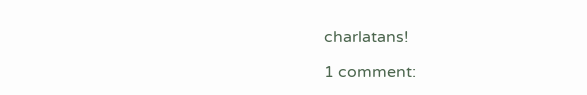charlatans!

1 comment: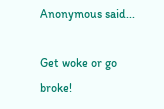Anonymous said...

Get woke or go broke!